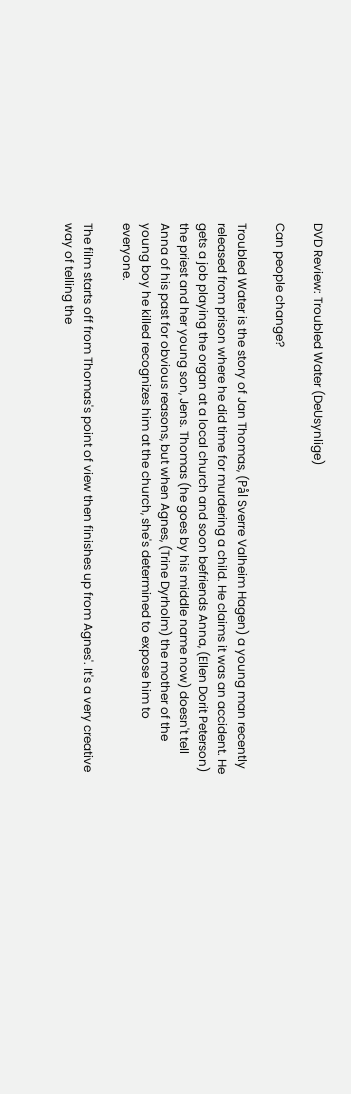DVD Review: Troubled Water (DeUsynlige)

Can people change?

Troubled Water is the story of Jan Thomas, (Pål Sverre Valheim Hagen) a young man recently released from prison where he did time for murdering a child. He claims it was an accident. He gets a job playing the organ at a local church and soon befriends Anna, (Ellen Dorit Peterson) the priest and her young son, Jens. Thomas (he goes by his middle name now) doesn't tell Anna of his past for obvious reasons, but when Agnes, (Trine Dyrholm) the mother of the young boy he killed recognizes him at the church, she's determined to expose him to everyone.

The film starts off from Thomas's point of view then finishes up from Agnes'. It's a very creative way of telling the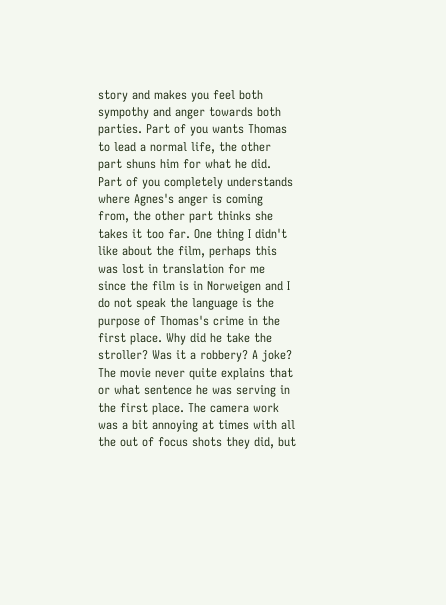story and makes you feel both sympothy and anger towards both parties. Part of you wants Thomas to lead a normal life, the other part shuns him for what he did. Part of you completely understands where Agnes's anger is coming from, the other part thinks she takes it too far. One thing I didn't like about the film, perhaps this was lost in translation for me since the film is in Norweigen and I do not speak the language is the purpose of Thomas's crime in the first place. Why did he take the stroller? Was it a robbery? A joke? The movie never quite explains that or what sentence he was serving in the first place. The camera work was a bit annoying at times with all the out of focus shots they did, but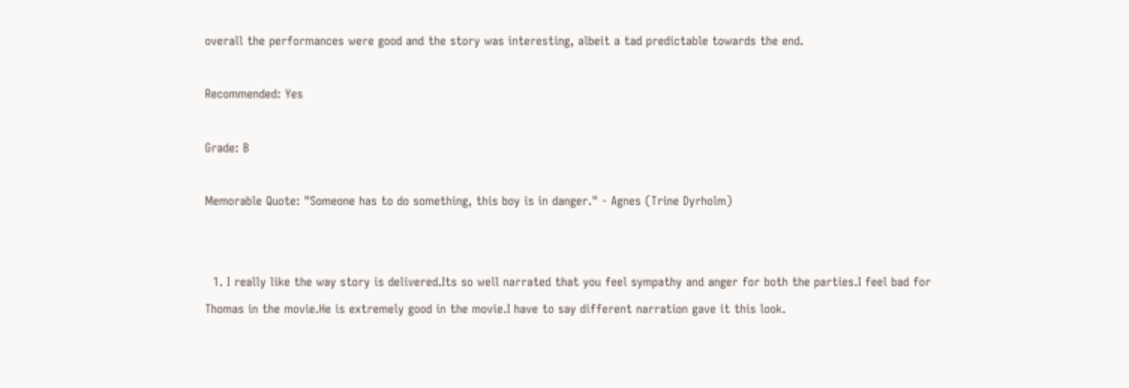overall the performances were good and the story was interesting, albeit a tad predictable towards the end.

Recommended: Yes

Grade: B

Memorable Quote: "Someone has to do something, this boy is in danger." - Agnes (Trine Dyrholm)


  1. I really like the way story is delivered.Its so well narrated that you feel sympathy and anger for both the parties.I feel bad for Thomas in the movie.He is extremely good in the movie.I have to say different narration gave it this look.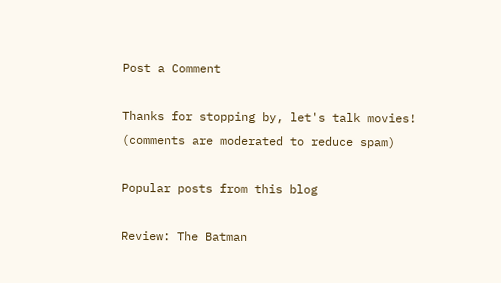Post a Comment

Thanks for stopping by, let's talk movies!
(comments are moderated to reduce spam)

Popular posts from this blog

Review: The Batman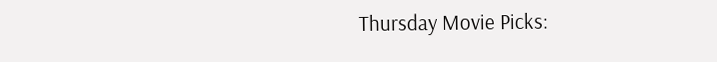Thursday Movie Picks: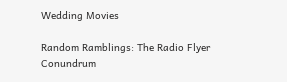Wedding Movies

Random Ramblings: The Radio Flyer Conundrum